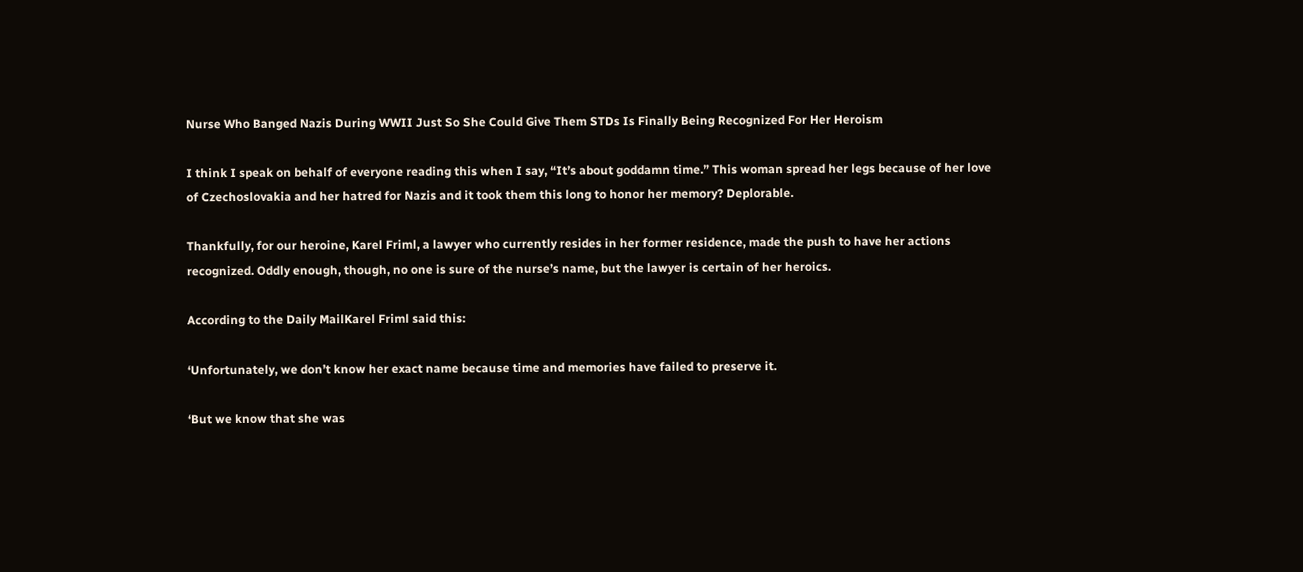Nurse Who Banged Nazis During WWII Just So She Could Give Them STDs Is Finally Being Recognized For Her Heroism

I think I speak on behalf of everyone reading this when I say, “It’s about goddamn time.” This woman spread her legs because of her love of Czechoslovakia and her hatred for Nazis and it took them this long to honor her memory? Deplorable.

Thankfully, for our heroine, Karel Friml, a lawyer who currently resides in her former residence, made the push to have her actions recognized. Oddly enough, though, no one is sure of the nurse’s name, but the lawyer is certain of her heroics.

According to the Daily MailKarel Friml said this:

‘Unfortunately, we don’t know her exact name because time and memories have failed to preserve it.

‘But we know that she was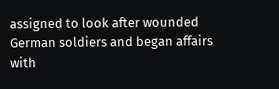assigned to look after wounded German soldiers and began affairs with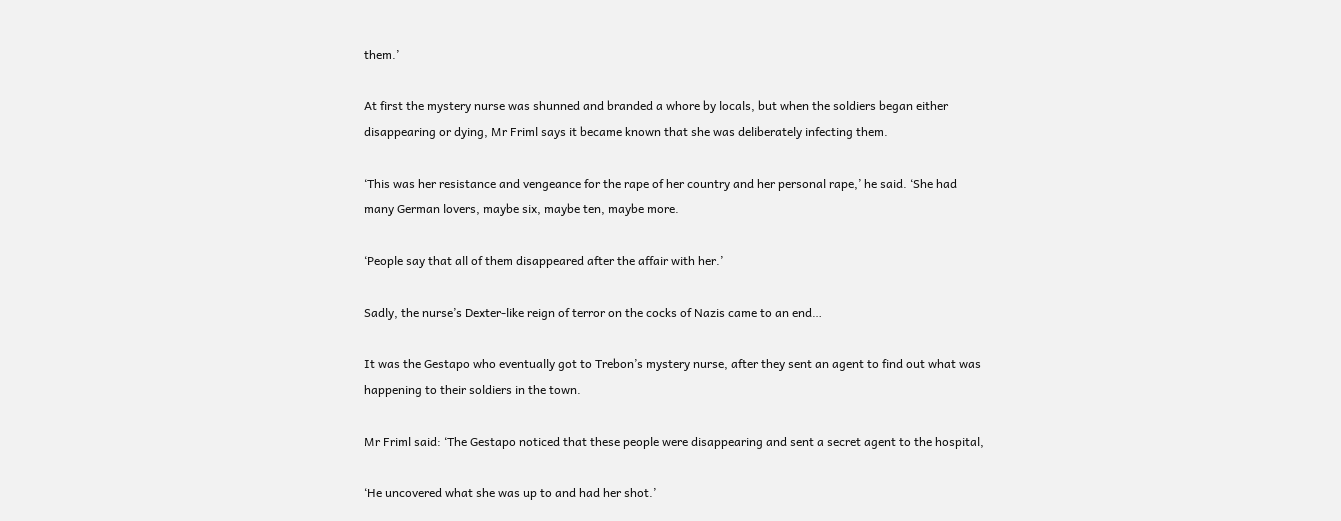them.’

At first the mystery nurse was shunned and branded a whore by locals, but when the soldiers began either disappearing or dying, Mr Friml says it became known that she was deliberately infecting them.

‘This was her resistance and vengeance for the rape of her country and her personal rape,’ he said. ‘She had many German lovers, maybe six, maybe ten, maybe more.

‘People say that all of them disappeared after the affair with her.’

Sadly, the nurse’s Dexter-like reign of terror on the cocks of Nazis came to an end…

It was the Gestapo who eventually got to Trebon’s mystery nurse, after they sent an agent to find out what was happening to their soldiers in the town.

Mr Friml said: ‘The Gestapo noticed that these people were disappearing and sent a secret agent to the hospital,

‘He uncovered what she was up to and had her shot.’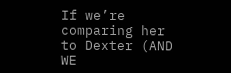If we’re comparing her to Dexter (AND WE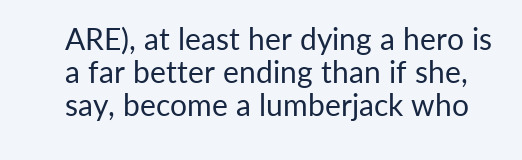ARE), at least her dying a hero is a far better ending than if she, say, become a lumberjack who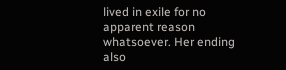lived in exile for no apparent reason whatsoever. Her ending also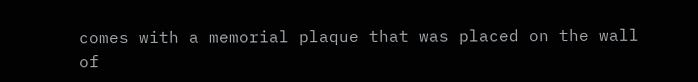comes with a memorial plaque that was placed on the wall of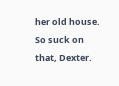her old house. So suck on that, Dexter.